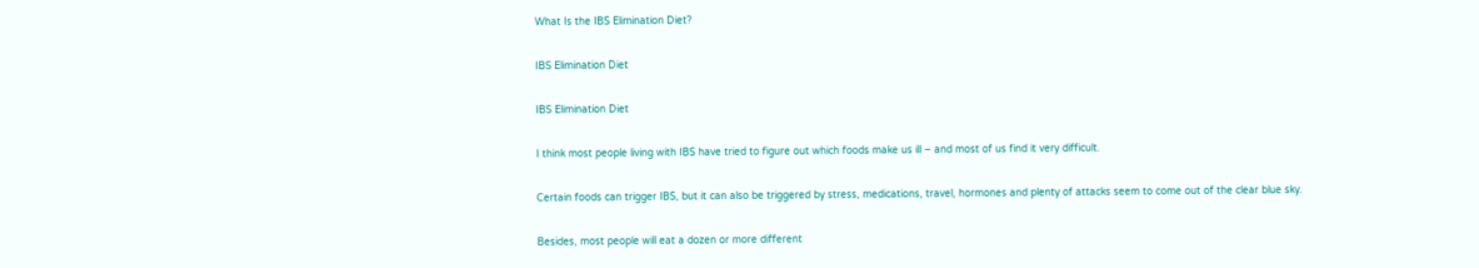What Is the IBS Elimination Diet?

IBS Elimination Diet

IBS Elimination Diet

I think most people living with IBS have tried to figure out which foods make us ill – and most of us find it very difficult.

Certain foods can trigger IBS, but it can also be triggered by stress, medications, travel, hormones and plenty of attacks seem to come out of the clear blue sky.

Besides, most people will eat a dozen or more different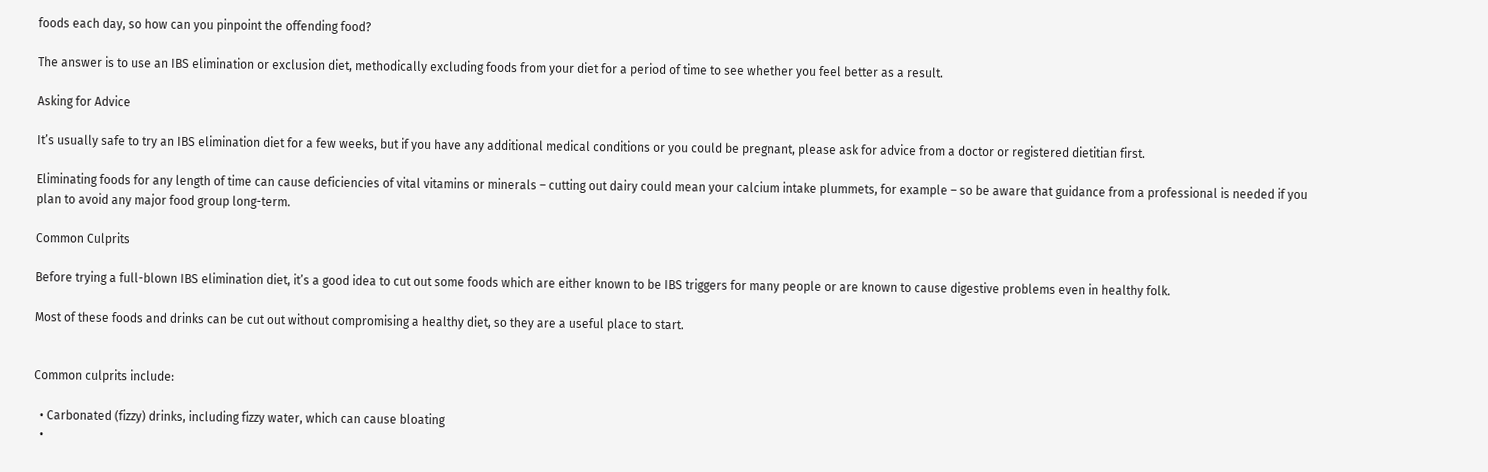foods each day, so how can you pinpoint the offending food?

The answer is to use an IBS elimination or exclusion diet, methodically excluding foods from your diet for a period of time to see whether you feel better as a result.

Asking for Advice

It’s usually safe to try an IBS elimination diet for a few weeks, but if you have any additional medical conditions or you could be pregnant, please ask for advice from a doctor or registered dietitian first.

Eliminating foods for any length of time can cause deficiencies of vital vitamins or minerals – cutting out dairy could mean your calcium intake plummets, for example – so be aware that guidance from a professional is needed if you plan to avoid any major food group long-term.

Common Culprits

Before trying a full-blown IBS elimination diet, it’s a good idea to cut out some foods which are either known to be IBS triggers for many people or are known to cause digestive problems even in healthy folk.

Most of these foods and drinks can be cut out without compromising a healthy diet, so they are a useful place to start.


Common culprits include:

  • Carbonated (fizzy) drinks, including fizzy water, which can cause bloating
  •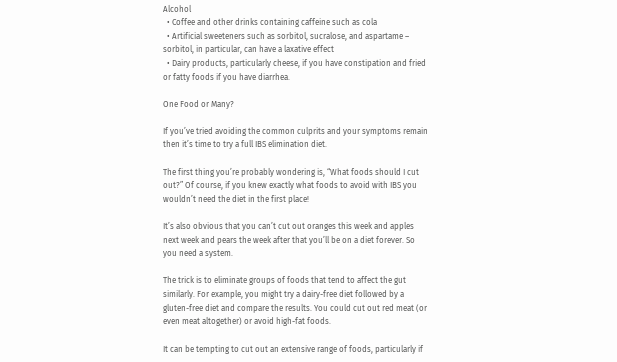Alcohol
  • Coffee and other drinks containing caffeine such as cola
  • Artificial sweeteners such as sorbitol, sucralose, and aspartame – sorbitol, in particular, can have a laxative effect
  • Dairy products, particularly cheese, if you have constipation and fried or fatty foods if you have diarrhea.

One Food or Many?

If you’ve tried avoiding the common culprits and your symptoms remain then it’s time to try a full IBS elimination diet.

The first thing you’re probably wondering is, “What foods should I cut out?” Of course, if you knew exactly what foods to avoid with IBS you wouldn’t need the diet in the first place!

It’s also obvious that you can’t cut out oranges this week and apples next week and pears the week after that you’ll be on a diet forever. So you need a system.

The trick is to eliminate groups of foods that tend to affect the gut similarly. For example, you might try a dairy-free diet followed by a gluten-free diet and compare the results. You could cut out red meat (or even meat altogether) or avoid high-fat foods.

It can be tempting to cut out an extensive range of foods, particularly if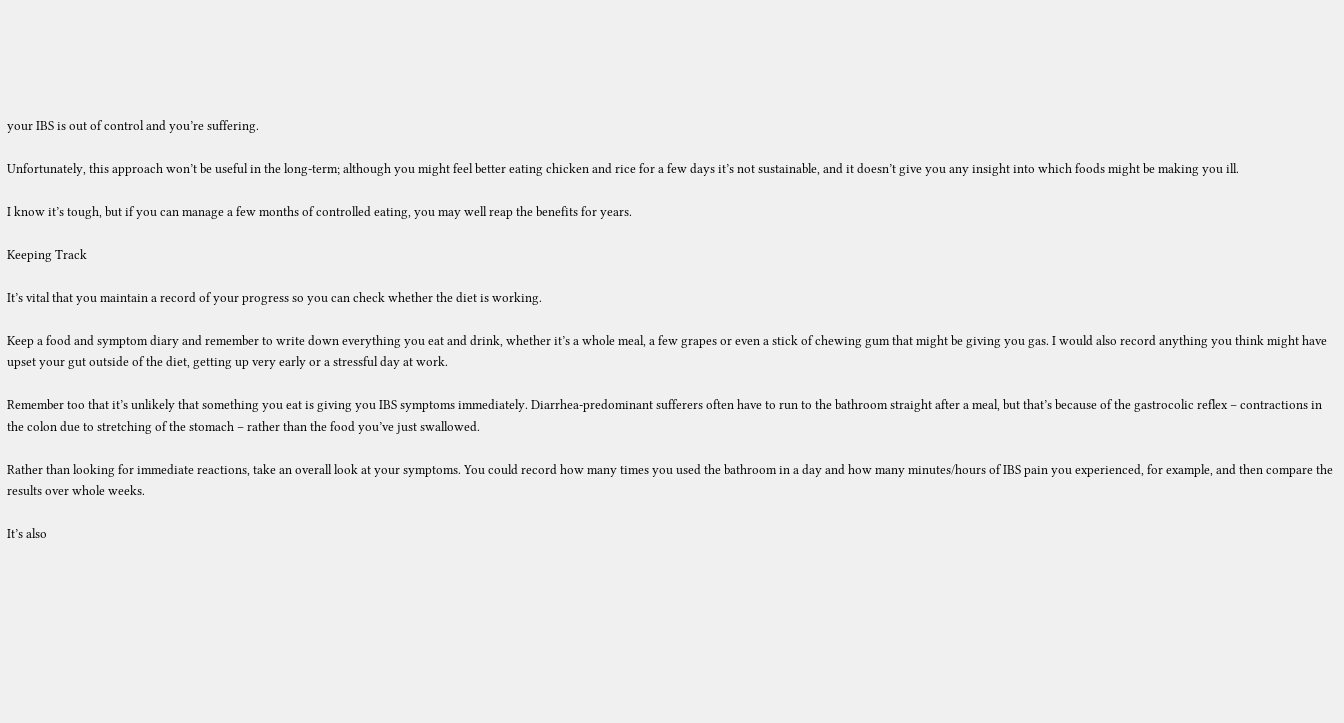your IBS is out of control and you’re suffering.

Unfortunately, this approach won’t be useful in the long-term; although you might feel better eating chicken and rice for a few days it’s not sustainable, and it doesn’t give you any insight into which foods might be making you ill.

I know it’s tough, but if you can manage a few months of controlled eating, you may well reap the benefits for years.

Keeping Track

It’s vital that you maintain a record of your progress so you can check whether the diet is working.

Keep a food and symptom diary and remember to write down everything you eat and drink, whether it’s a whole meal, a few grapes or even a stick of chewing gum that might be giving you gas. I would also record anything you think might have upset your gut outside of the diet, getting up very early or a stressful day at work.

Remember too that it’s unlikely that something you eat is giving you IBS symptoms immediately. Diarrhea-predominant sufferers often have to run to the bathroom straight after a meal, but that’s because of the gastrocolic reflex – contractions in the colon due to stretching of the stomach – rather than the food you’ve just swallowed.

Rather than looking for immediate reactions, take an overall look at your symptoms. You could record how many times you used the bathroom in a day and how many minutes/hours of IBS pain you experienced, for example, and then compare the results over whole weeks.

It’s also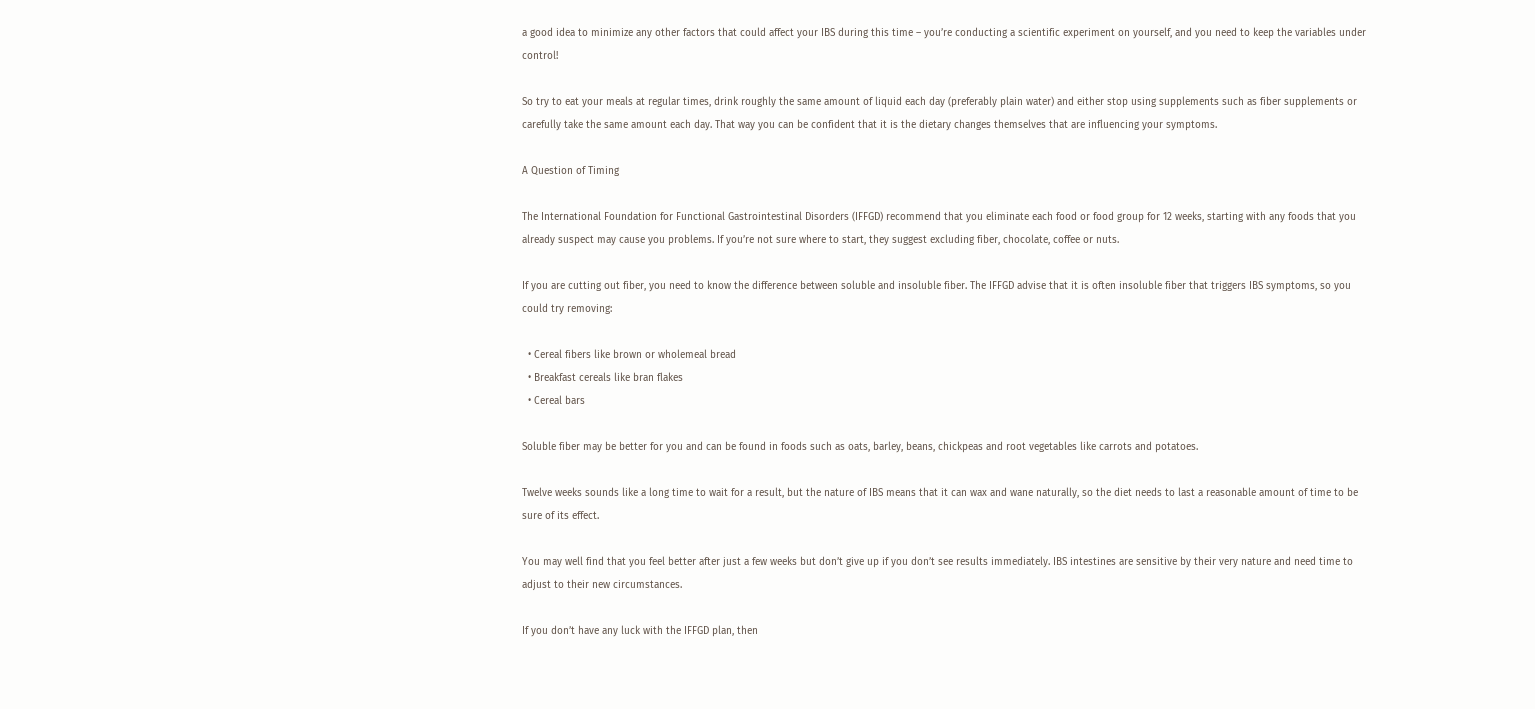a good idea to minimize any other factors that could affect your IBS during this time – you’re conducting a scientific experiment on yourself, and you need to keep the variables under control!

So try to eat your meals at regular times, drink roughly the same amount of liquid each day (preferably plain water) and either stop using supplements such as fiber supplements or carefully take the same amount each day. That way you can be confident that it is the dietary changes themselves that are influencing your symptoms.

A Question of Timing

The International Foundation for Functional Gastrointestinal Disorders (IFFGD) recommend that you eliminate each food or food group for 12 weeks, starting with any foods that you already suspect may cause you problems. If you’re not sure where to start, they suggest excluding fiber, chocolate, coffee or nuts.

If you are cutting out fiber, you need to know the difference between soluble and insoluble fiber. The IFFGD advise that it is often insoluble fiber that triggers IBS symptoms, so you could try removing:

  • Cereal fibers like brown or wholemeal bread
  • Breakfast cereals like bran flakes
  • Cereal bars

Soluble fiber may be better for you and can be found in foods such as oats, barley, beans, chickpeas and root vegetables like carrots and potatoes.

Twelve weeks sounds like a long time to wait for a result, but the nature of IBS means that it can wax and wane naturally, so the diet needs to last a reasonable amount of time to be sure of its effect.

You may well find that you feel better after just a few weeks but don’t give up if you don’t see results immediately. IBS intestines are sensitive by their very nature and need time to adjust to their new circumstances.

If you don’t have any luck with the IFFGD plan, then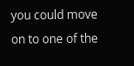you could move on to one of the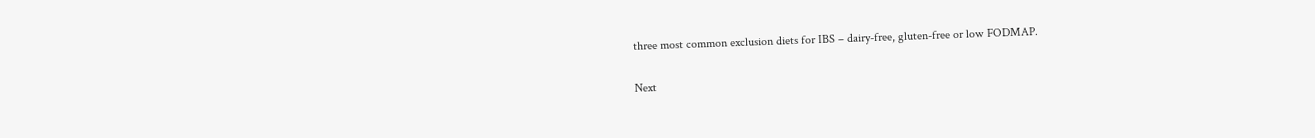three most common exclusion diets for IBS – dairy-free, gluten-free or low FODMAP.

Next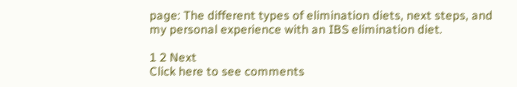page: The different types of elimination diets, next steps, and my personal experience with an IBS elimination diet.

1 2 Next
Click here to see comments